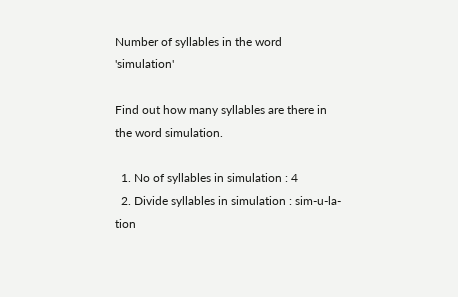Number of syllables in the word 'simulation'

Find out how many syllables are there in the word simulation.

  1. No of syllables in simulation : 4
  2. Divide syllables in simulation : sim-u-la-tion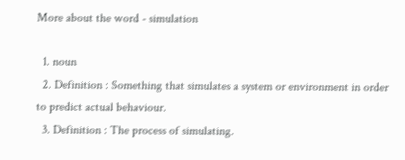More about the word - simulation

  1. noun
  2. Definition : Something that simulates a system or environment in order to predict actual behaviour.
  3. Definition : The process of simulating.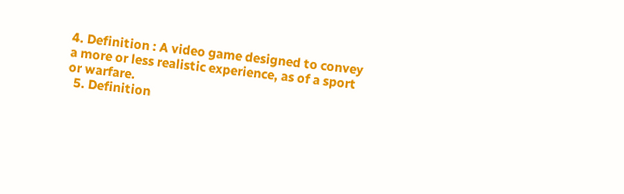4. Definition : A video game designed to convey a more or less realistic experience, as of a sport or warfare.
  5. Definition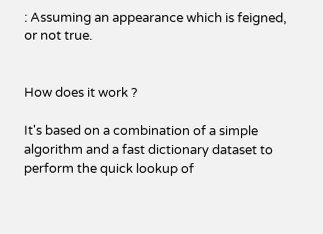: Assuming an appearance which is feigned, or not true.


How does it work ?

It's based on a combination of a simple algorithm and a fast dictionary dataset to perform the quick lookup of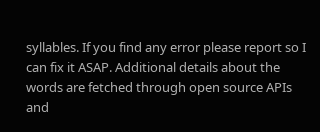syllables. If you find any error please report so I can fix it ASAP. Additional details about the words are fetched through open source APIs and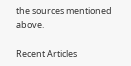the sources mentioned above.

Recent Articles